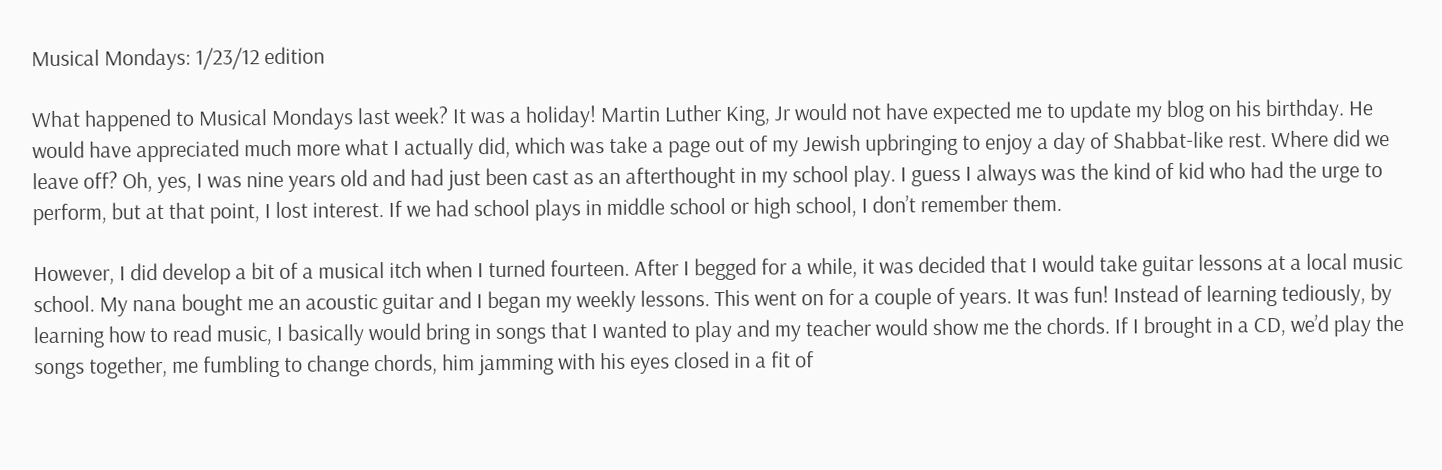Musical Mondays: 1/23/12 edition

What happened to Musical Mondays last week? It was a holiday! Martin Luther King, Jr would not have expected me to update my blog on his birthday. He would have appreciated much more what I actually did, which was take a page out of my Jewish upbringing to enjoy a day of Shabbat-like rest. Where did we leave off? Oh, yes, I was nine years old and had just been cast as an afterthought in my school play. I guess I always was the kind of kid who had the urge to perform, but at that point, I lost interest. If we had school plays in middle school or high school, I don’t remember them.

However, I did develop a bit of a musical itch when I turned fourteen. After I begged for a while, it was decided that I would take guitar lessons at a local music school. My nana bought me an acoustic guitar and I began my weekly lessons. This went on for a couple of years. It was fun! Instead of learning tediously, by learning how to read music, I basically would bring in songs that I wanted to play and my teacher would show me the chords. If I brought in a CD, we’d play the songs together, me fumbling to change chords, him jamming with his eyes closed in a fit of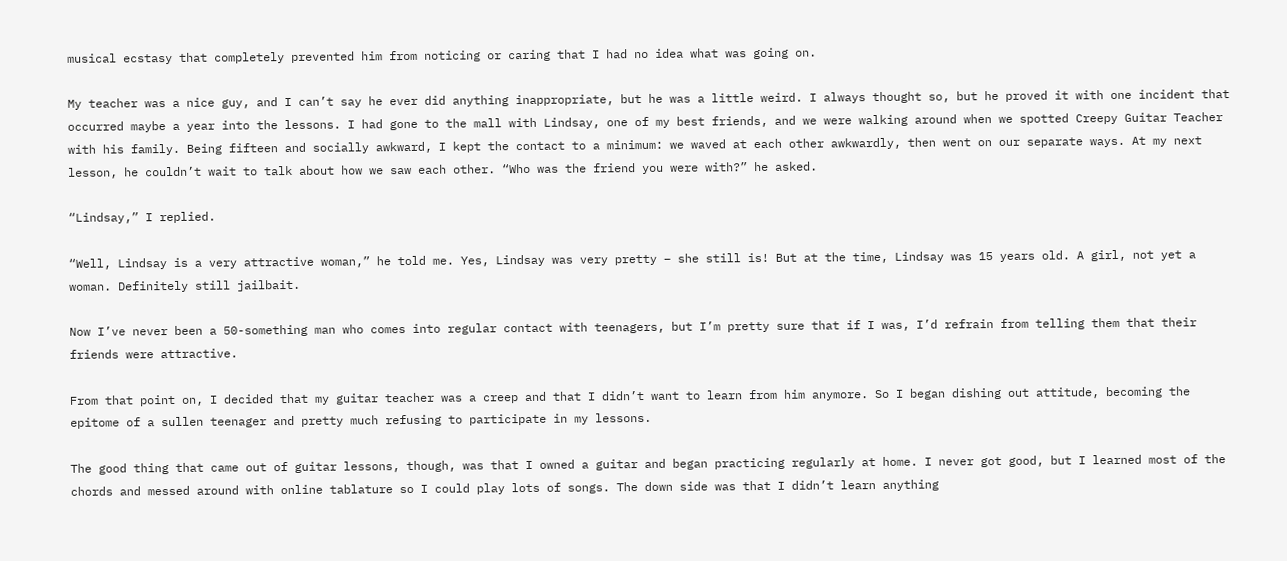musical ecstasy that completely prevented him from noticing or caring that I had no idea what was going on.

My teacher was a nice guy, and I can’t say he ever did anything inappropriate, but he was a little weird. I always thought so, but he proved it with one incident that occurred maybe a year into the lessons. I had gone to the mall with Lindsay, one of my best friends, and we were walking around when we spotted Creepy Guitar Teacher with his family. Being fifteen and socially awkward, I kept the contact to a minimum: we waved at each other awkwardly, then went on our separate ways. At my next lesson, he couldn’t wait to talk about how we saw each other. “Who was the friend you were with?” he asked.

“Lindsay,” I replied.

“Well, Lindsay is a very attractive woman,” he told me. Yes, Lindsay was very pretty – she still is! But at the time, Lindsay was 15 years old. A girl, not yet a woman. Definitely still jailbait.

Now I’ve never been a 50-something man who comes into regular contact with teenagers, but I’m pretty sure that if I was, I’d refrain from telling them that their friends were attractive.

From that point on, I decided that my guitar teacher was a creep and that I didn’t want to learn from him anymore. So I began dishing out attitude, becoming the epitome of a sullen teenager and pretty much refusing to participate in my lessons.

The good thing that came out of guitar lessons, though, was that I owned a guitar and began practicing regularly at home. I never got good, but I learned most of the chords and messed around with online tablature so I could play lots of songs. The down side was that I didn’t learn anything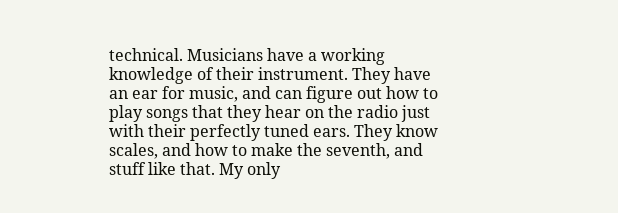technical. Musicians have a working knowledge of their instrument. They have an ear for music, and can figure out how to play songs that they hear on the radio just with their perfectly tuned ears. They know scales, and how to make the seventh, and stuff like that. My only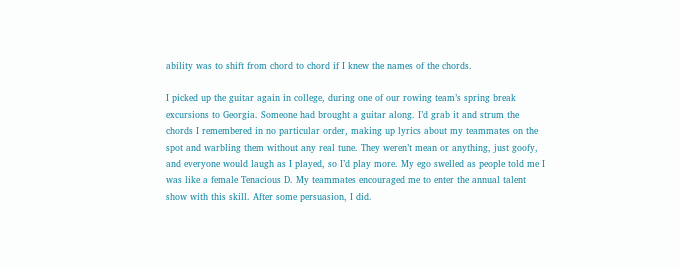ability was to shift from chord to chord if I knew the names of the chords.

I picked up the guitar again in college, during one of our rowing team’s spring break excursions to Georgia. Someone had brought a guitar along. I’d grab it and strum the chords I remembered in no particular order, making up lyrics about my teammates on the spot and warbling them without any real tune. They weren’t mean or anything, just goofy, and everyone would laugh as I played, so I’d play more. My ego swelled as people told me I was like a female Tenacious D. My teammates encouraged me to enter the annual talent show with this skill. After some persuasion, I did.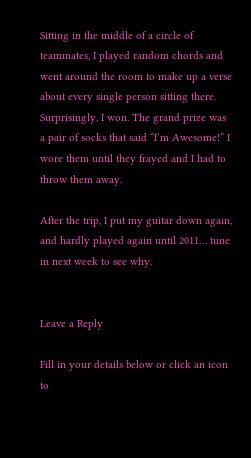Sitting in the middle of a circle of teammates, I played random chords and went around the room to make up a verse about every single person sitting there. Surprisingly, I won. The grand prize was a pair of socks that said “I’m Awesome!” I wore them until they frayed and I had to throw them away.

After the trip, I put my guitar down again, and hardly played again until 2011… tune in next week to see why.


Leave a Reply

Fill in your details below or click an icon to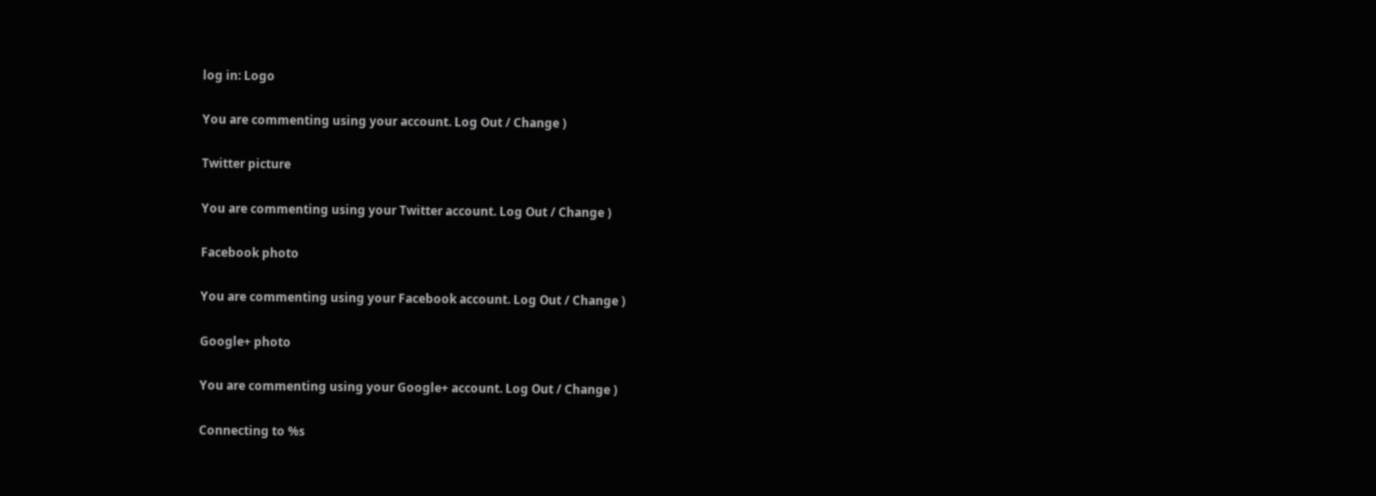log in: Logo

You are commenting using your account. Log Out / Change )

Twitter picture

You are commenting using your Twitter account. Log Out / Change )

Facebook photo

You are commenting using your Facebook account. Log Out / Change )

Google+ photo

You are commenting using your Google+ account. Log Out / Change )

Connecting to %s